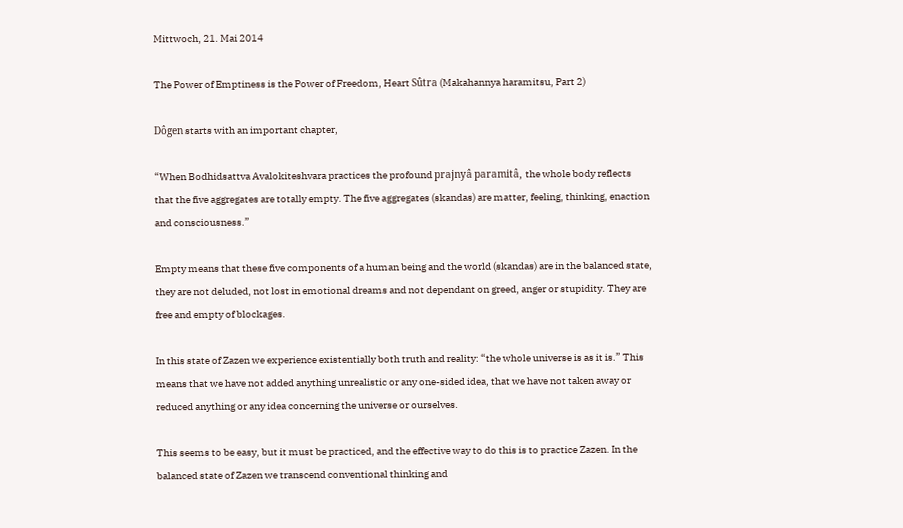Mittwoch, 21. Mai 2014

The Power of Emptiness is the Power of Freedom, Heart Sûtra (Makahannya haramitsu, Part 2)

Dôgen starts with an important chapter,

“When Bodhidsattva Avalokiteshvara practices the profound prajnyâ paramitâ, the whole body reflects that the five aggregates are totally empty. The five aggregates (skandas) are matter, feeling, thinking, enaction and consciousness.”

Empty means that these five components of a human being and the world (skandas) are in the balanced state, they are not deluded, not lost in emotional dreams and not dependant on greed, anger or stupidity. They are free and empty of blockages.

In this state of Zazen we experience existentially both truth and reality: “the whole universe is as it is.” This means that we have not added anything unrealistic or any one-sided idea, that we have not taken away or reduced anything or any idea concerning the universe or ourselves.

This seems to be easy, but it must be practiced, and the effective way to do this is to practice Zazen. In the balanced state of Zazen we transcend conventional thinking and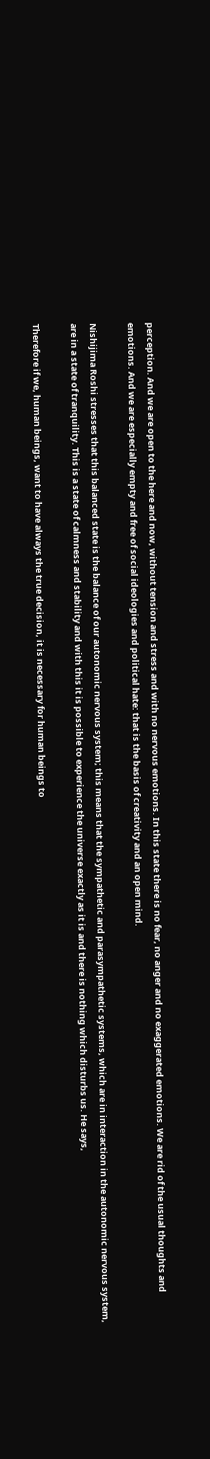perception. And we are open to the here and now, without tension and stress and with no nervous emotions. In this state there is no fear, no anger and no exaggerated emotions. We are rid of the usual thoughts and emotions. And we are especially empty and free of social ideologies and political hate: that is the basis of creativity and an open mind.

Nishijima Roshi stresses that this balanced state is the balance of our autonomic nervous system; this means that the sympathetic and parasympathetic systems, which are in interaction in the autonomic nervous system, are in a state of tranquility. This is a state of calmness and stability and with this it is possible to experience the universe exactly as it is and there is nothing which disturbs us. He says,

Therefore if we, human beings, want to have always the true decision, it is necessary for human beings to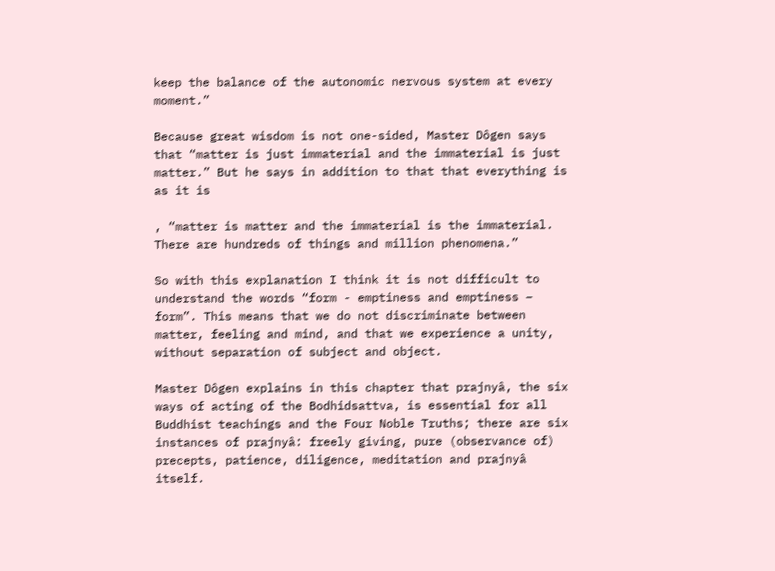keep the balance of the autonomic nervous system at every moment.”

Because great wisdom is not one-sided, Master Dôgen says that “matter is just immaterial and the immaterial is just matter.” But he says in addition to that that everything is as it is

, “matter is matter and the immaterial is the immaterial. There are hundreds of things and million phenomena.”

So with this explanation I think it is not difficult to understand the words “form - emptiness and emptiness – form”. This means that we do not discriminate between matter, feeling and mind, and that we experience a unity, without separation of subject and object.

Master Dôgen explains in this chapter that prajnyâ, the six ways of acting of the Bodhidsattva, is essential for all Buddhist teachings and the Four Noble Truths; there are six instances of prajnyâ: freely giving, pure (observance of) precepts, patience, diligence, meditation and prajnyâ itself.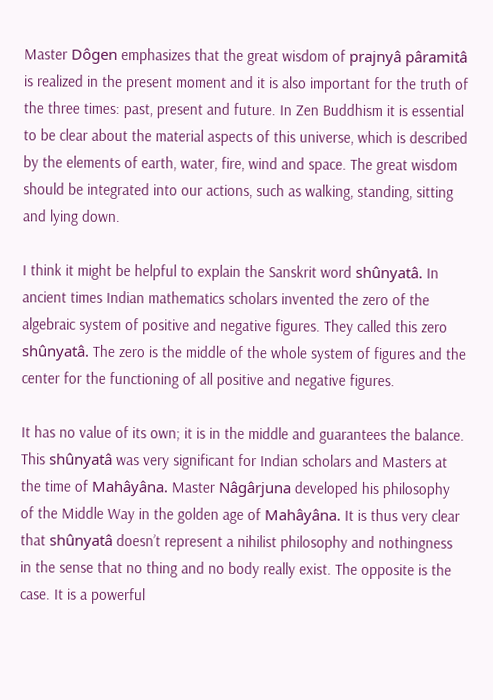Master Dôgen emphasizes that the great wisdom of prajnyâ pâramitâ is realized in the present moment and it is also important for the truth of the three times: past, present and future. In Zen Buddhism it is essential to be clear about the material aspects of this universe, which is described by the elements of earth, water, fire, wind and space. The great wisdom should be integrated into our actions, such as walking, standing, sitting and lying down.

I think it might be helpful to explain the Sanskrit word shûnyatâ. In ancient times Indian mathematics scholars invented the zero of the algebraic system of positive and negative figures. They called this zero shûnyatâ. The zero is the middle of the whole system of figures and the center for the functioning of all positive and negative figures.

It has no value of its own; it is in the middle and guarantees the balance. This shûnyatâ was very significant for Indian scholars and Masters at the time of Mahâyâna. Master Nâgârjuna developed his philosophy of the Middle Way in the golden age of Mahâyâna. It is thus very clear that shûnyatâ doesn’t represent a nihilist philosophy and nothingness in the sense that no thing and no body really exist. The opposite is the case. It is a powerful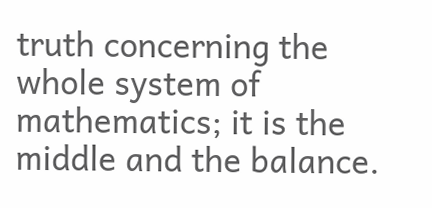truth concerning the whole system of mathematics; it is the middle and the balance.